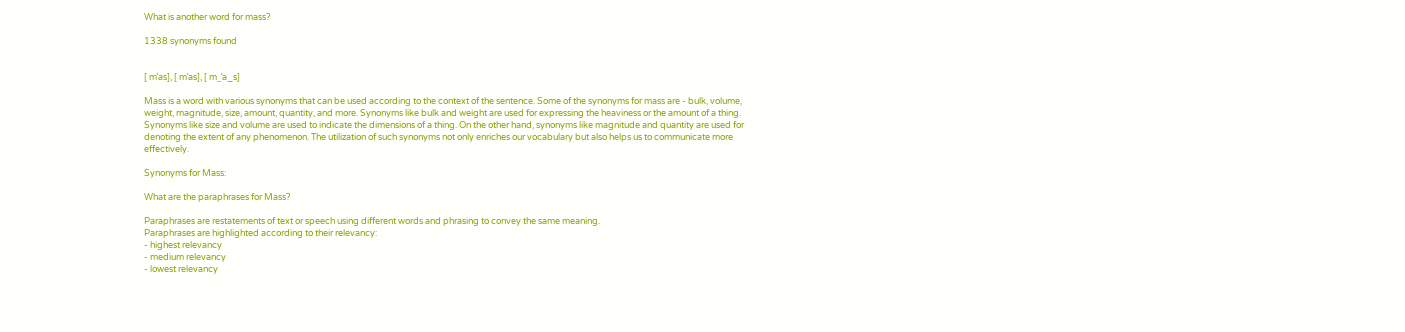What is another word for mass?

1338 synonyms found


[ mˈas], [ mˈas], [ m_ˈa_s]

Mass is a word with various synonyms that can be used according to the context of the sentence. Some of the synonyms for mass are - bulk, volume, weight, magnitude, size, amount, quantity, and more. Synonyms like bulk and weight are used for expressing the heaviness or the amount of a thing. Synonyms like size and volume are used to indicate the dimensions of a thing. On the other hand, synonyms like magnitude and quantity are used for denoting the extent of any phenomenon. The utilization of such synonyms not only enriches our vocabulary but also helps us to communicate more effectively.

Synonyms for Mass:

What are the paraphrases for Mass?

Paraphrases are restatements of text or speech using different words and phrasing to convey the same meaning.
Paraphrases are highlighted according to their relevancy:
- highest relevancy
- medium relevancy
- lowest relevancy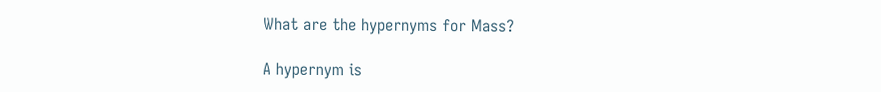What are the hypernyms for Mass?

A hypernym is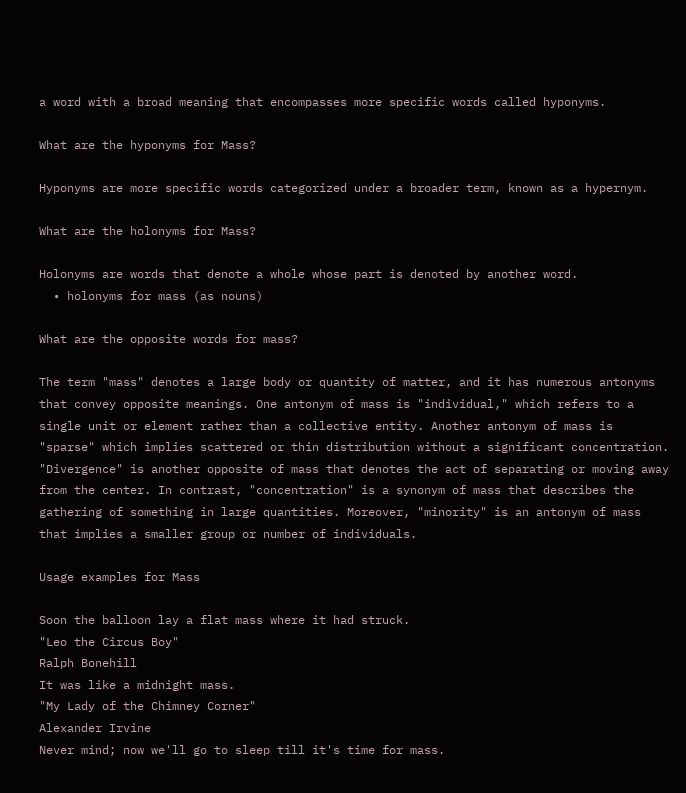a word with a broad meaning that encompasses more specific words called hyponyms.

What are the hyponyms for Mass?

Hyponyms are more specific words categorized under a broader term, known as a hypernym.

What are the holonyms for Mass?

Holonyms are words that denote a whole whose part is denoted by another word.
  • holonyms for mass (as nouns)

What are the opposite words for mass?

The term "mass" denotes a large body or quantity of matter, and it has numerous antonyms that convey opposite meanings. One antonym of mass is "individual," which refers to a single unit or element rather than a collective entity. Another antonym of mass is "sparse" which implies scattered or thin distribution without a significant concentration. "Divergence" is another opposite of mass that denotes the act of separating or moving away from the center. In contrast, "concentration" is a synonym of mass that describes the gathering of something in large quantities. Moreover, "minority" is an antonym of mass that implies a smaller group or number of individuals.

Usage examples for Mass

Soon the balloon lay a flat mass where it had struck.
"Leo the Circus Boy"
Ralph Bonehill
It was like a midnight mass.
"My Lady of the Chimney Corner"
Alexander Irvine
Never mind; now we'll go to sleep till it's time for mass.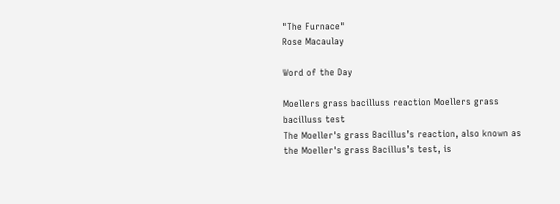"The Furnace"
Rose Macaulay

Word of the Day

Moellers grass bacilluss reaction Moellers grass bacilluss test
The Moeller's grass Bacillus’s reaction, also known as the Moeller's grass Bacillus’s test, is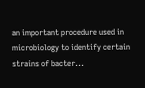an important procedure used in microbiology to identify certain strains of bacter...